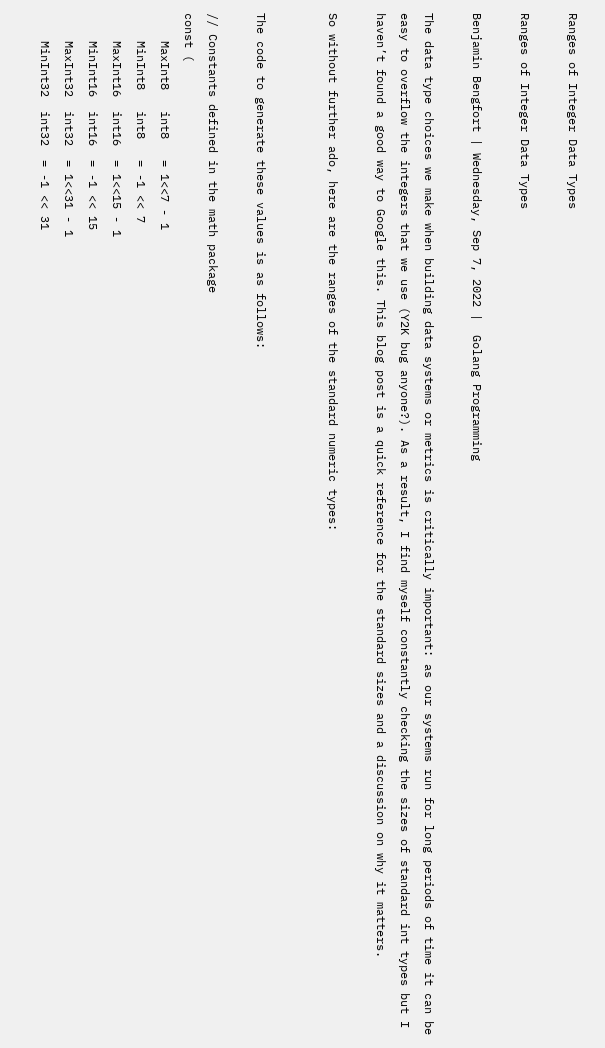Ranges of Integer Data Types

Ranges of Integer Data Types

Benjamin Bengfort | Wednesday, Sep 7, 2022 |  Golang Programming

The data type choices we make when building data systems or metrics is critically important: as our systems run for long periods of time it can be easy to overflow the integers that we use (Y2K bug anyone?). As a result, I find myself constantly checking the sizes of standard int types but I haven’t found a good way to Google this. This blog post is a quick reference for the standard sizes and a discussion on why it matters.

So without further ado, here are the ranges of the standard numeric types:


The code to generate these values is as follows:

// Constants defined in the math package
const (
    MaxInt8   int8   = 1<<7 - 1
    MinInt8   int8   = -1 << 7
    MaxInt16  int16  = 1<<15 - 1
    MinInt16  int16  = -1 << 15
    MaxInt32  int32  = 1<<31 - 1
    MinInt32  int32  = -1 << 31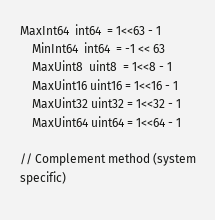MaxInt64  int64  = 1<<63 - 1
    MinInt64  int64  = -1 << 63
    MaxUint8  uint8  = 1<<8 - 1
    MaxUint16 uint16 = 1<<16 - 1
    MaxUint32 uint32 = 1<<32 - 1
    MaxUint64 uint64 = 1<<64 - 1

// Complement method (system specific)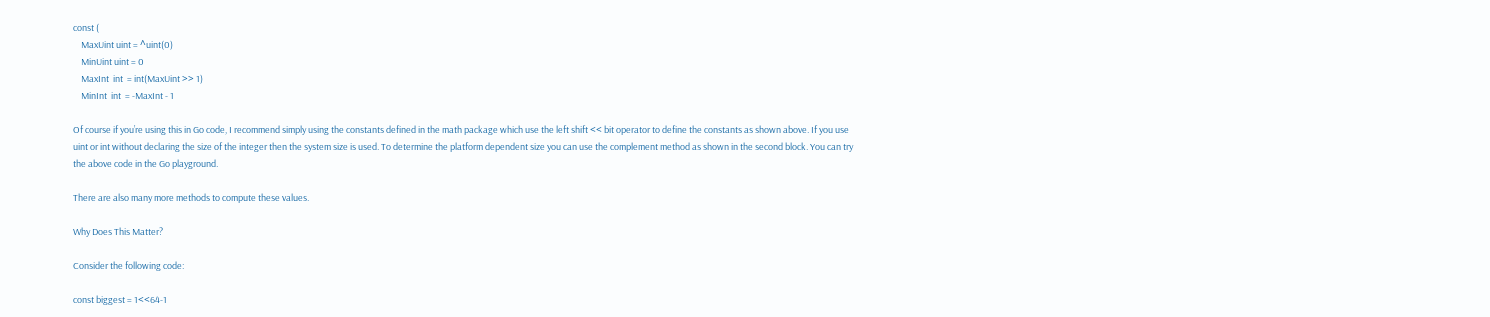const (
    MaxUint uint = ^uint(0)
    MinUint uint = 0
    MaxInt  int  = int(MaxUint >> 1)
    MinInt  int  = -MaxInt - 1

Of course if you’re using this in Go code, I recommend simply using the constants defined in the math package which use the left shift << bit operator to define the constants as shown above. If you use uint or int without declaring the size of the integer then the system size is used. To determine the platform dependent size you can use the complement method as shown in the second block. You can try the above code in the Go playground.

There are also many more methods to compute these values.

Why Does This Matter?

Consider the following code:

const biggest = 1<<64-1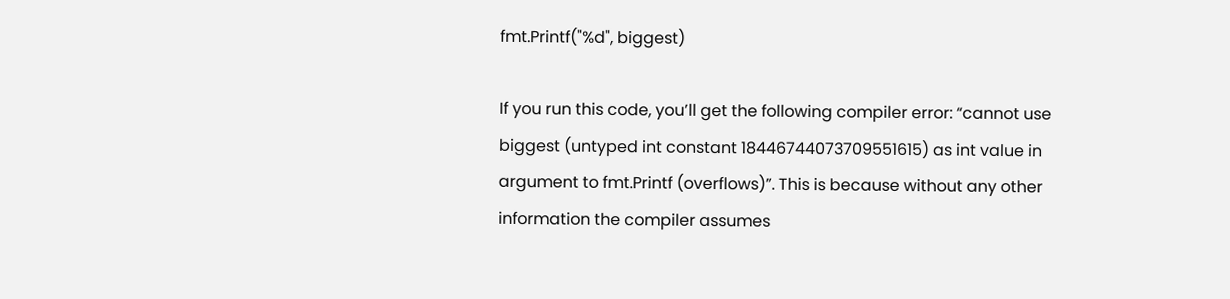fmt.Printf("%d", biggest)

If you run this code, you’ll get the following compiler error: “cannot use biggest (untyped int constant 18446744073709551615) as int value in argument to fmt.Printf (overflows)”. This is because without any other information the compiler assumes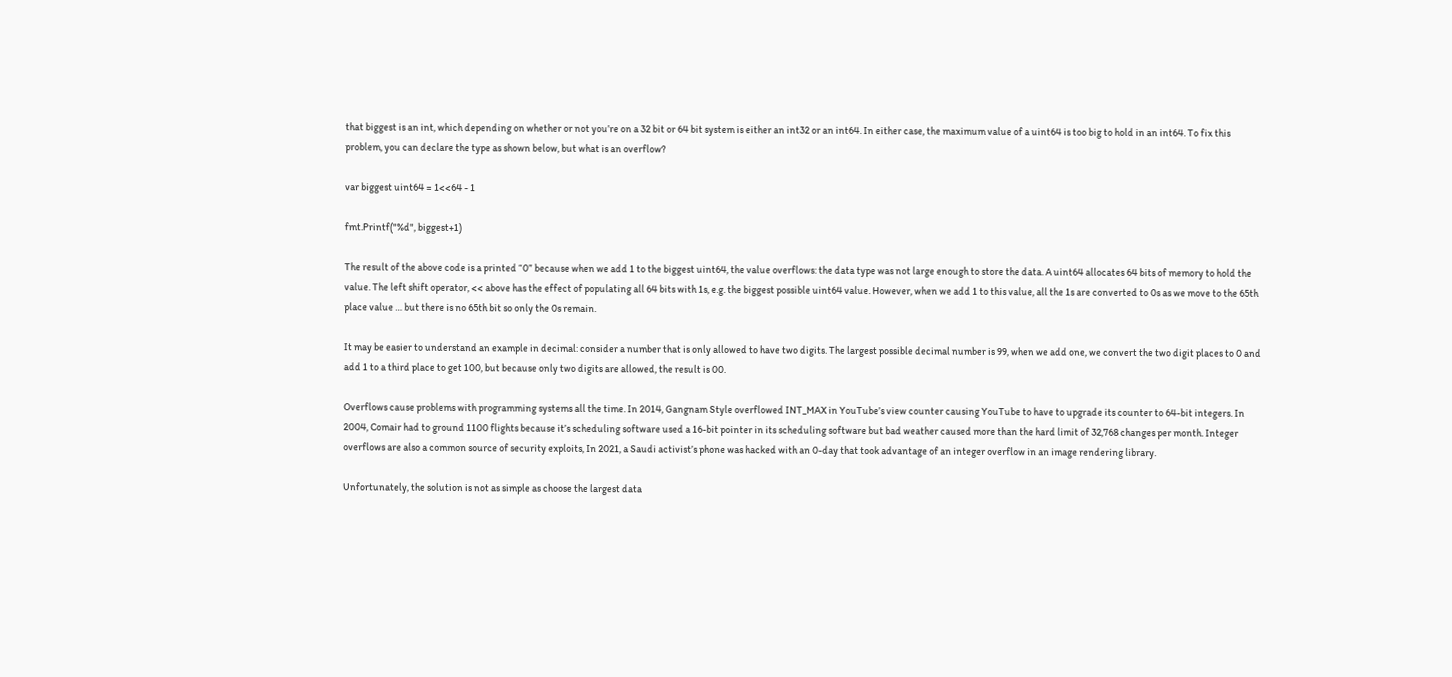that biggest is an int, which depending on whether or not you’re on a 32 bit or 64 bit system is either an int32 or an int64. In either case, the maximum value of a uint64 is too big to hold in an int64. To fix this problem, you can declare the type as shown below, but what is an overflow?

var biggest uint64 = 1<<64 - 1

fmt.Printf("%d", biggest+1)

The result of the above code is a printed “0” because when we add 1 to the biggest uint64, the value overflows: the data type was not large enough to store the data. A uint64 allocates 64 bits of memory to hold the value. The left shift operator, << above has the effect of populating all 64 bits with 1s, e.g. the biggest possible uint64 value. However, when we add 1 to this value, all the 1s are converted to 0s as we move to the 65th place value … but there is no 65th bit so only the 0s remain.

It may be easier to understand an example in decimal: consider a number that is only allowed to have two digits. The largest possible decimal number is 99, when we add one, we convert the two digit places to 0 and add 1 to a third place to get 100, but because only two digits are allowed, the result is 00.

Overflows cause problems with programming systems all the time. In 2014, Gangnam Style overflowed INT_MAX in YouTube’s view counter causing YouTube to have to upgrade its counter to 64-bit integers. In 2004, Comair had to ground 1100 flights because it’s scheduling software used a 16-bit pointer in its scheduling software but bad weather caused more than the hard limit of 32,768 changes per month. Integer overflows are also a common source of security exploits, In 2021, a Saudi activist’s phone was hacked with an 0-day that took advantage of an integer overflow in an image rendering library.

Unfortunately, the solution is not as simple as choose the largest data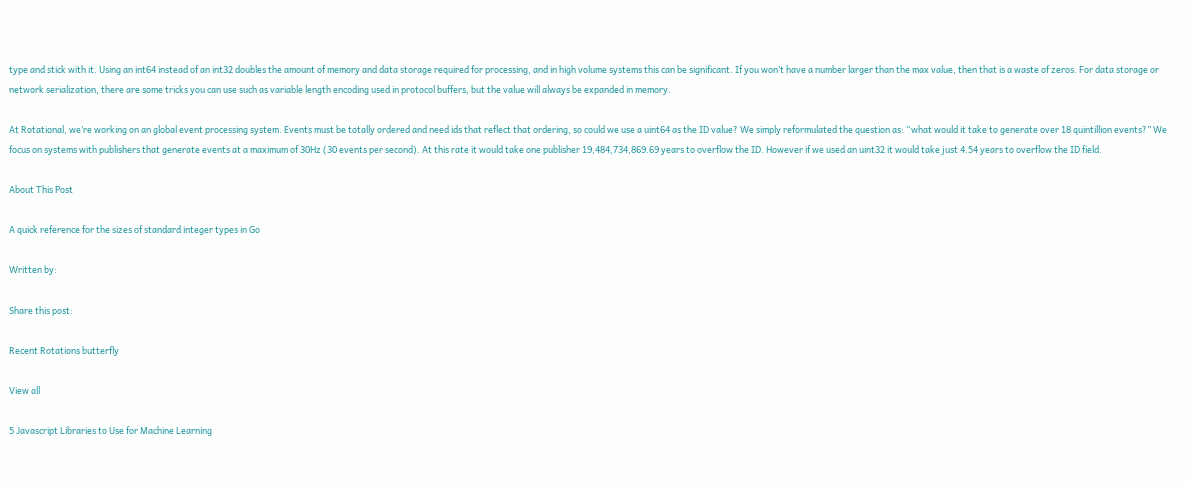type and stick with it. Using an int64 instead of an int32 doubles the amount of memory and data storage required for processing, and in high volume systems this can be significant. If you won’t have a number larger than the max value, then that is a waste of zeros. For data storage or network serialization, there are some tricks you can use such as variable length encoding used in protocol buffers, but the value will always be expanded in memory.

At Rotational, we’re working on an global event processing system. Events must be totally ordered and need ids that reflect that ordering, so could we use a uint64 as the ID value? We simply reformulated the question as: “what would it take to generate over 18 quintillion events?” We focus on systems with publishers that generate events at a maximum of 30Hz (30 events per second). At this rate it would take one publisher 19,484,734,869.69 years to overflow the ID. However if we used an uint32 it would take just 4.54 years to overflow the ID field.

About This Post

A quick reference for the sizes of standard integer types in Go

Written by:

Share this post:

Recent Rotations butterfly

View all

5 Javascript Libraries to Use for Machine Learning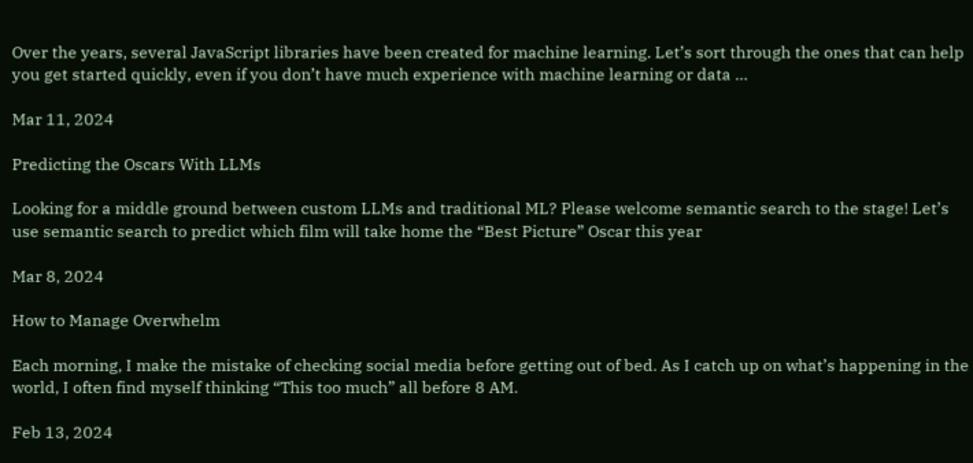Over the years, several JavaScript libraries have been created for machine learning. Let’s sort through the ones that can help you get started quickly, even if you don’t have much experience with machine learning or data …

Mar 11, 2024

Predicting the Oscars With LLMs

Looking for a middle ground between custom LLMs and traditional ML? Please welcome semantic search to the stage! Let’s use semantic search to predict which film will take home the “Best Picture” Oscar this year

Mar 8, 2024

How to Manage Overwhelm

Each morning, I make the mistake of checking social media before getting out of bed. As I catch up on what’s happening in the world, I often find myself thinking “This too much” all before 8 AM.

Feb 13, 2024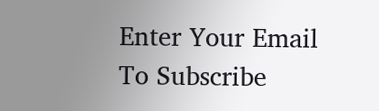Enter Your Email To Subscribe